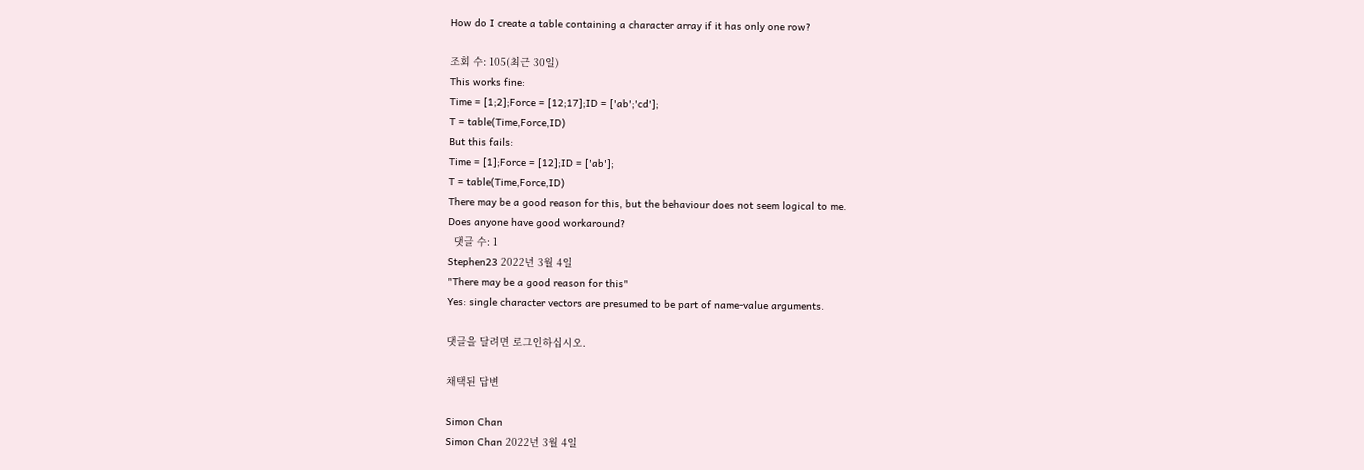How do I create a table containing a character array if it has only one row?

조회 수: 105(최근 30일)
This works fine:
Time = [1;2];Force = [12;17];ID = ['ab';'cd'];
T = table(Time,Force,ID)
But this fails:
Time = [1];Force = [12];ID = ['ab'];
T = table(Time,Force,ID)
There may be a good reason for this, but the behaviour does not seem logical to me.
Does anyone have good workaround?
  댓글 수: 1
Stephen23 2022년 3월 4일
"There may be a good reason for this"
Yes: single character vectors are presumed to be part of name-value arguments.

댓글을 달려면 로그인하십시오.

채택된 답변

Simon Chan
Simon Chan 2022년 3월 4일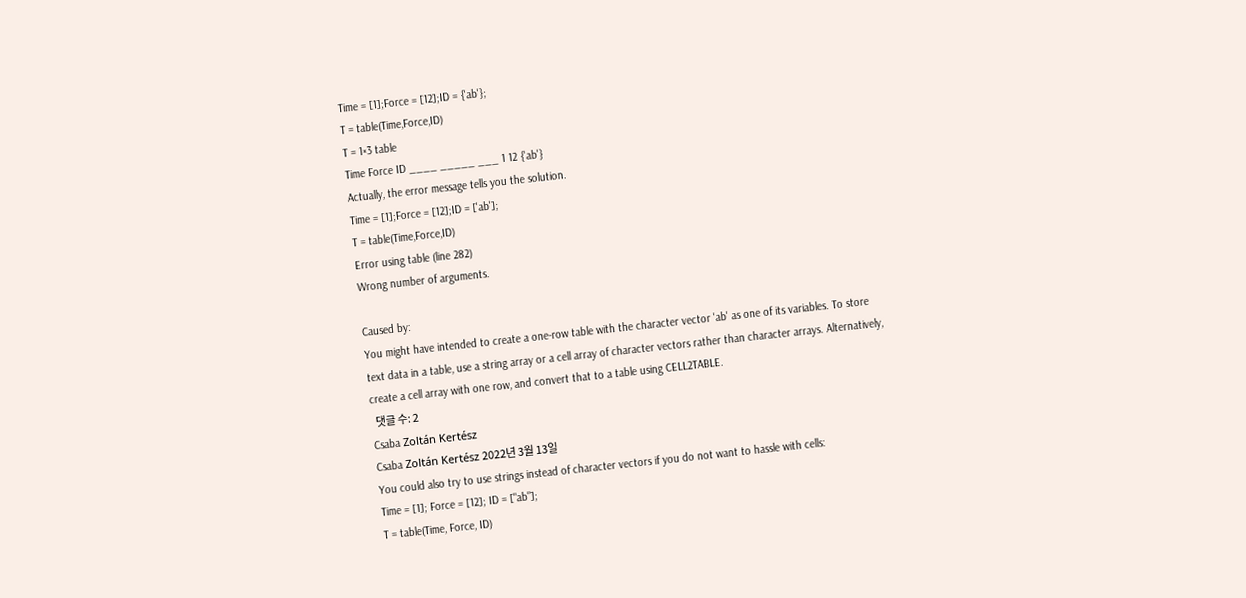Time = [1];Force = [12];ID = {'ab'};
T = table(Time,Force,ID)
T = 1×3 table
Time Force ID ____ _____ ___ 1 12 {'ab'}
Actually, the error message tells you the solution.
Time = [1];Force = [12];ID = ['ab'];
T = table(Time,Force,ID)
Error using table (line 282)
Wrong number of arguments.

Caused by:
You might have intended to create a one-row table with the character vector 'ab' as one of its variables. To store text data in a table, use a string array or a cell array of character vectors rather than character arrays. Alternatively, create a cell array with one row, and convert that to a table using CELL2TABLE.
  댓글 수: 2
Csaba Zoltán Kertész
Csaba Zoltán Kertész 2022년 3월 13일
You could also try to use strings instead of character vectors if you do not want to hassle with cells:
Time = [1]; Force = [12]; ID = ["ab"];
T = table(Time, Force, ID)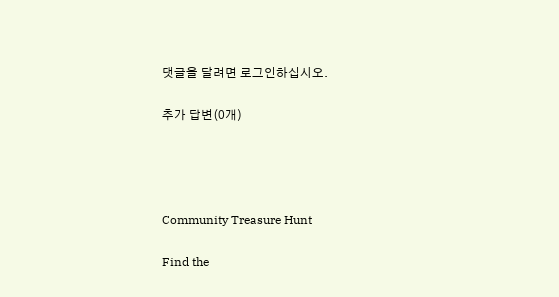댓글을 달려면 로그인하십시오.

추가 답변(0개)




Community Treasure Hunt

Find the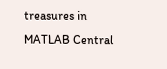treasures in MATLAB Central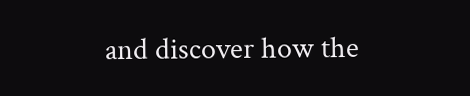and discover how the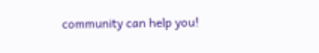community can help you!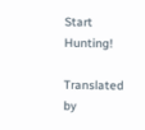Start Hunting!

Translated by